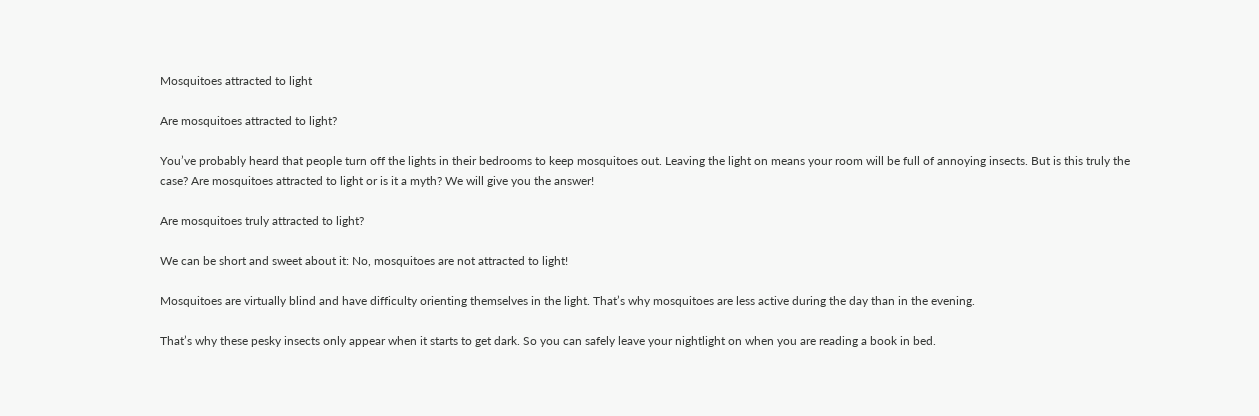Mosquitoes attracted to light

Are mosquitoes attracted to light?

You’ve probably heard that people turn off the lights in their bedrooms to keep mosquitoes out. Leaving the light on means your room will be full of annoying insects. But is this truly the case? Are mosquitoes attracted to light or is it a myth? We will give you the answer!

Are mosquitoes truly attracted to light?

We can be short and sweet about it: No, mosquitoes are not attracted to light!

Mosquitoes are virtually blind and have difficulty orienting themselves in the light. That’s why mosquitoes are less active during the day than in the evening.

That’s why these pesky insects only appear when it starts to get dark. So you can safely leave your nightlight on when you are reading a book in bed.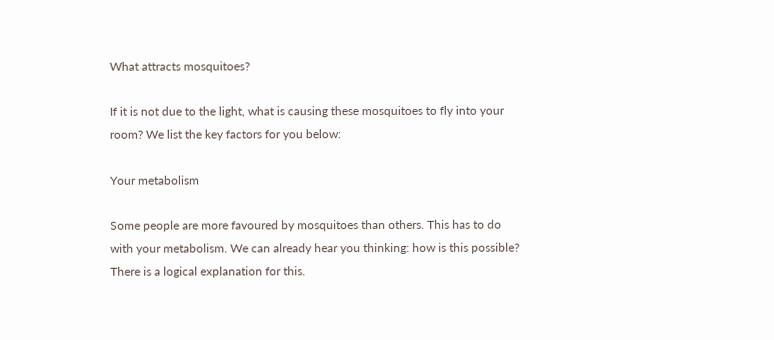What attracts mosquitoes?

If it is not due to the light, what is causing these mosquitoes to fly into your room? We list the key factors for you below:

Your metabolism

Some people are more favoured by mosquitoes than others. This has to do with your metabolism. We can already hear you thinking: how is this possible? There is a logical explanation for this.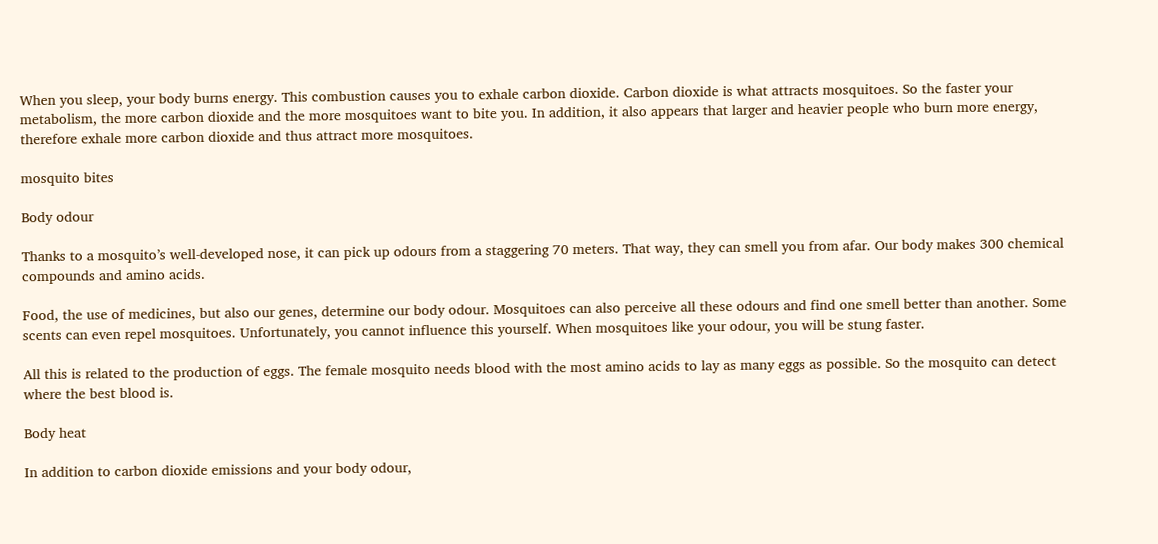When you sleep, your body burns energy. This combustion causes you to exhale carbon dioxide. Carbon dioxide is what attracts mosquitoes. So the faster your metabolism, the more carbon dioxide and the more mosquitoes want to bite you. In addition, it also appears that larger and heavier people who burn more energy, therefore exhale more carbon dioxide and thus attract more mosquitoes.

mosquito bites

Body odour

Thanks to a mosquito’s well-developed nose, it can pick up odours from a staggering 70 meters. That way, they can smell you from afar. Our body makes 300 chemical compounds and amino acids.

Food, the use of medicines, but also our genes, determine our body odour. Mosquitoes can also perceive all these odours and find one smell better than another. Some scents can even repel mosquitoes. Unfortunately, you cannot influence this yourself. When mosquitoes like your odour, you will be stung faster.

All this is related to the production of eggs. The female mosquito needs blood with the most amino acids to lay as many eggs as possible. So the mosquito can detect where the best blood is.

Body heat

In addition to carbon dioxide emissions and your body odour,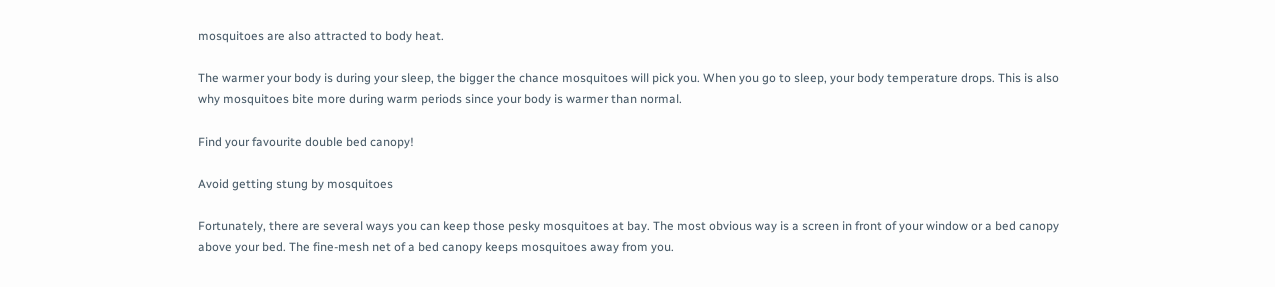mosquitoes are also attracted to body heat.

The warmer your body is during your sleep, the bigger the chance mosquitoes will pick you. When you go to sleep, your body temperature drops. This is also why mosquitoes bite more during warm periods since your body is warmer than normal.

Find your favourite double bed canopy!

Avoid getting stung by mosquitoes

Fortunately, there are several ways you can keep those pesky mosquitoes at bay. The most obvious way is a screen in front of your window or a bed canopy above your bed. The fine-mesh net of a bed canopy keeps mosquitoes away from you.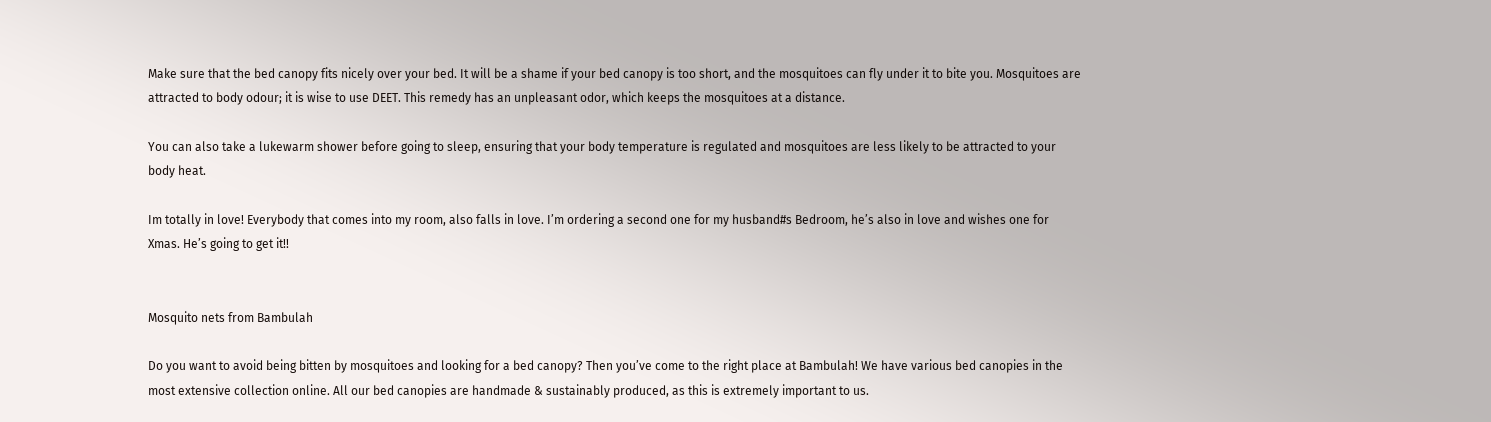Make sure that the bed canopy fits nicely over your bed. It will be a shame if your bed canopy is too short, and the mosquitoes can fly under it to bite you. Mosquitoes are attracted to body odour; it is wise to use DEET. This remedy has an unpleasant odor, which keeps the mosquitoes at a distance.

You can also take a lukewarm shower before going to sleep, ensuring that your body temperature is regulated and mosquitoes are less likely to be attracted to your body heat.

Im totally in love! Everybody that comes into my room, also falls in love. I’m ordering a second one for my husband#s Bedroom, he’s also in love and wishes one for Xmas. He’s going to get it!!


Mosquito nets from Bambulah

Do you want to avoid being bitten by mosquitoes and looking for a bed canopy? Then you’ve come to the right place at Bambulah! We have various bed canopies in the most extensive collection online. All our bed canopies are handmade & sustainably produced, as this is extremely important to us.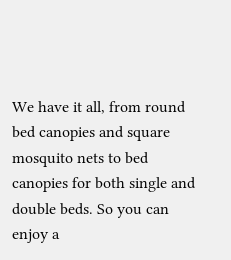We have it all, from round bed canopies and square mosquito nets to bed canopies for both single and double beds. So you can enjoy a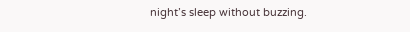night’s sleep without buzzing.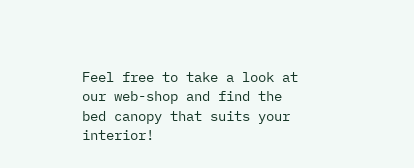Feel free to take a look at our web-shop and find the bed canopy that suits your interior!